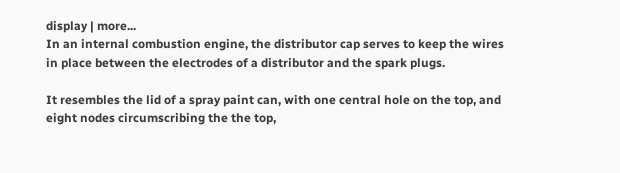display | more...
In an internal combustion engine, the distributor cap serves to keep the wires in place between the electrodes of a distributor and the spark plugs.

It resembles the lid of a spray paint can, with one central hole on the top, and eight nodes circumscribing the the top,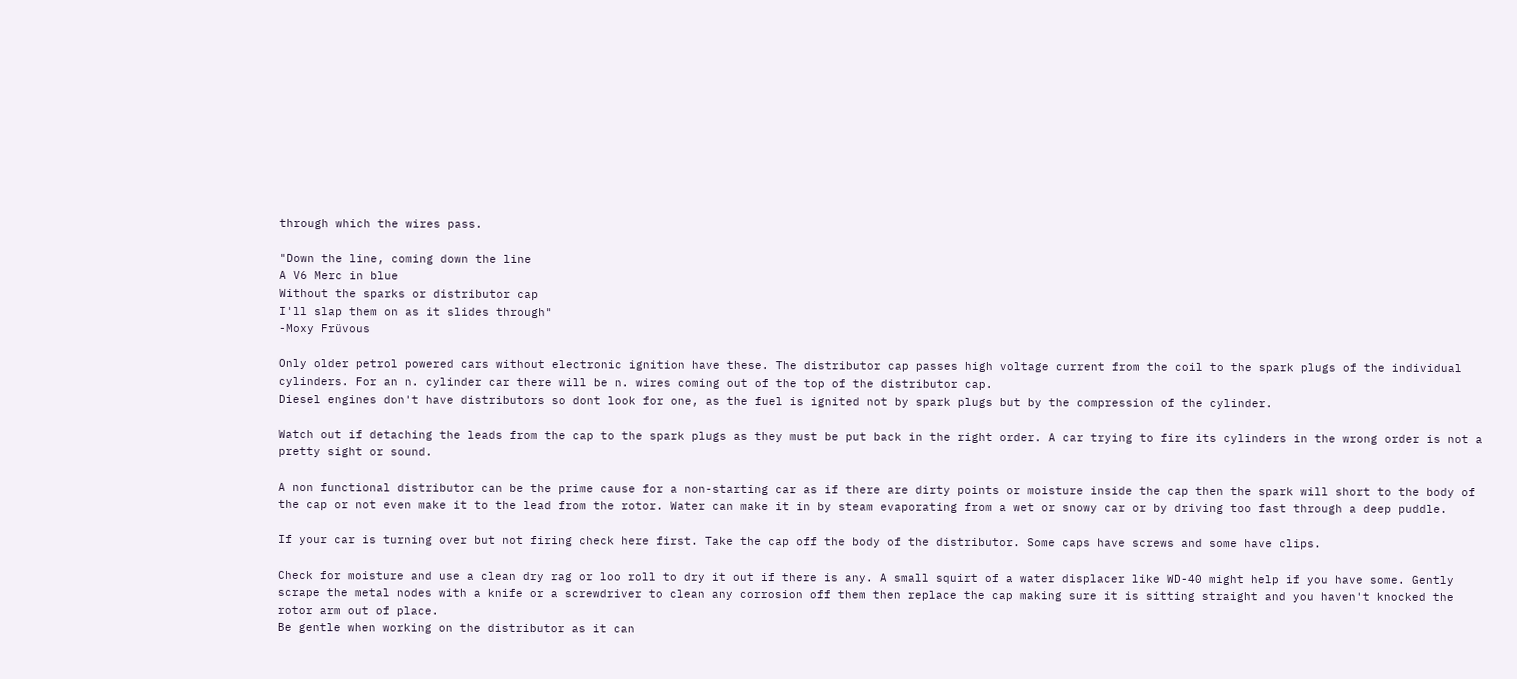through which the wires pass.

"Down the line, coming down the line
A V6 Merc in blue
Without the sparks or distributor cap
I'll slap them on as it slides through"
-Moxy Früvous

Only older petrol powered cars without electronic ignition have these. The distributor cap passes high voltage current from the coil to the spark plugs of the individual cylinders. For an n. cylinder car there will be n. wires coming out of the top of the distributor cap.
Diesel engines don't have distributors so dont look for one, as the fuel is ignited not by spark plugs but by the compression of the cylinder.

Watch out if detaching the leads from the cap to the spark plugs as they must be put back in the right order. A car trying to fire its cylinders in the wrong order is not a pretty sight or sound.

A non functional distributor can be the prime cause for a non-starting car as if there are dirty points or moisture inside the cap then the spark will short to the body of the cap or not even make it to the lead from the rotor. Water can make it in by steam evaporating from a wet or snowy car or by driving too fast through a deep puddle.

If your car is turning over but not firing check here first. Take the cap off the body of the distributor. Some caps have screws and some have clips.

Check for moisture and use a clean dry rag or loo roll to dry it out if there is any. A small squirt of a water displacer like WD-40 might help if you have some. Gently scrape the metal nodes with a knife or a screwdriver to clean any corrosion off them then replace the cap making sure it is sitting straight and you haven't knocked the rotor arm out of place.
Be gentle when working on the distributor as it can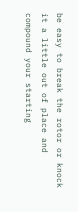be easy to break the rotor or knock it a little out of place and compound your starting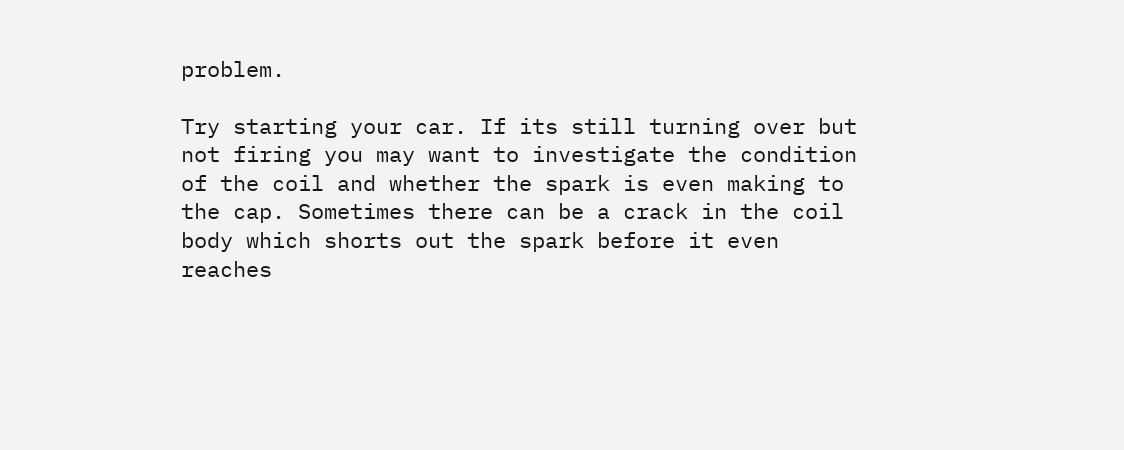problem.

Try starting your car. If its still turning over but not firing you may want to investigate the condition of the coil and whether the spark is even making to the cap. Sometimes there can be a crack in the coil body which shorts out the spark before it even reaches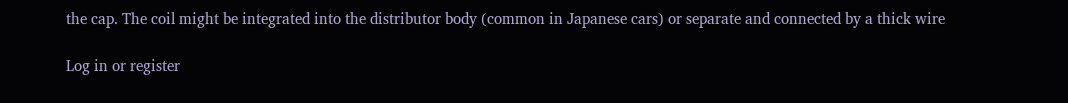the cap. The coil might be integrated into the distributor body (common in Japanese cars) or separate and connected by a thick wire

Log in or register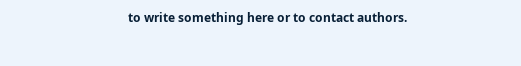to write something here or to contact authors.